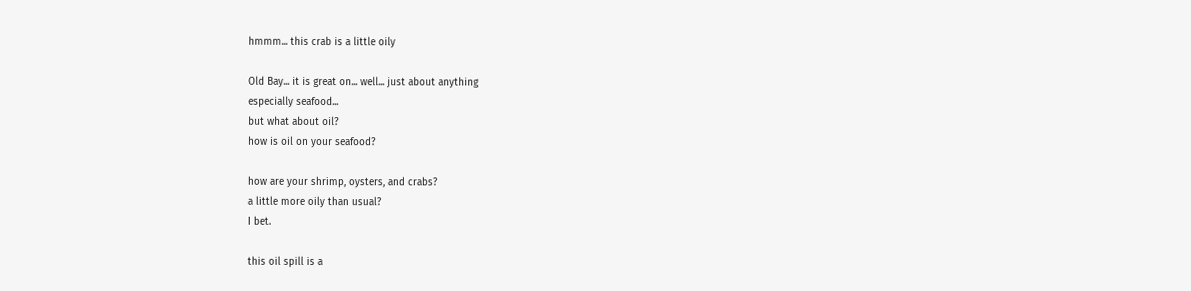hmmm... this crab is a little oily

Old Bay... it is great on... well... just about anything
especially seafood...
but what about oil?
how is oil on your seafood?

how are your shrimp, oysters, and crabs?
a little more oily than usual?
I bet.

this oil spill is a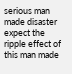serious man made disaster
expect the ripple effect of this man made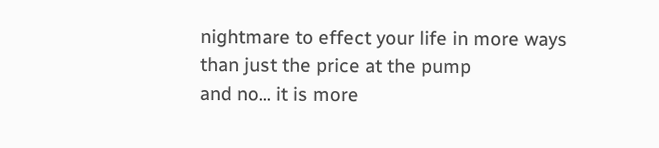nightmare to effect your life in more ways than just the price at the pump
and no... it is more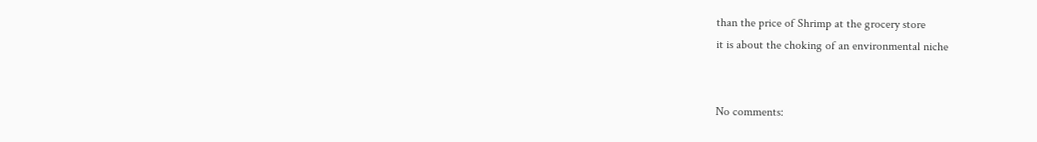than the price of Shrimp at the grocery store
it is about the choking of an environmental niche


No comments: